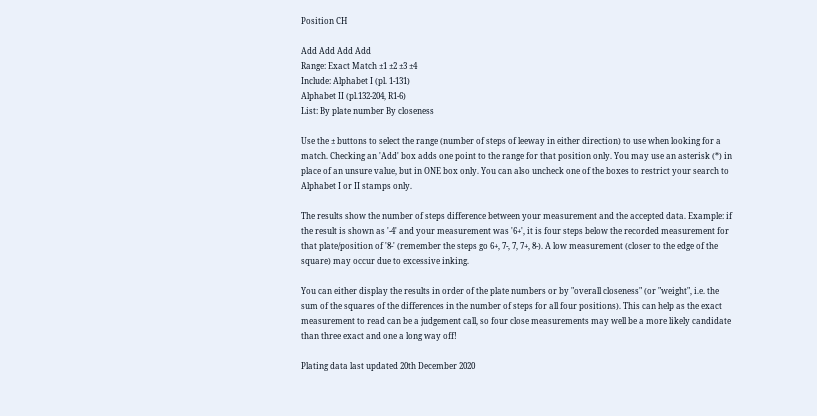Position CH

Add Add Add Add
Range: Exact Match ±1 ±2 ±3 ±4
Include: Alphabet I (pl. 1-131)
Alphabet II (pl.132-204, R1-6)
List: By plate number By closeness

Use the ± buttons to select the range (number of steps of leeway in either direction) to use when looking for a match. Checking an 'Add' box adds one point to the range for that position only. You may use an asterisk (*) in place of an unsure value, but in ONE box only. You can also uncheck one of the boxes to restrict your search to Alphabet I or II stamps only.

The results show the number of steps difference between your measurement and the accepted data. Example: if the result is shown as '-4' and your measurement was '6+', it is four steps below the recorded measurement for that plate/position of '8-' (remember the steps go 6+, 7-, 7, 7+, 8-). A low measurement (closer to the edge of the square) may occur due to excessive inking.

You can either display the results in order of the plate numbers or by "overall closeness" (or "weight", i.e. the sum of the squares of the differences in the number of steps for all four positions). This can help as the exact measurement to read can be a judgement call, so four close measurements may well be a more likely candidate than three exact and one a long way off!

Plating data last updated 20th December 2020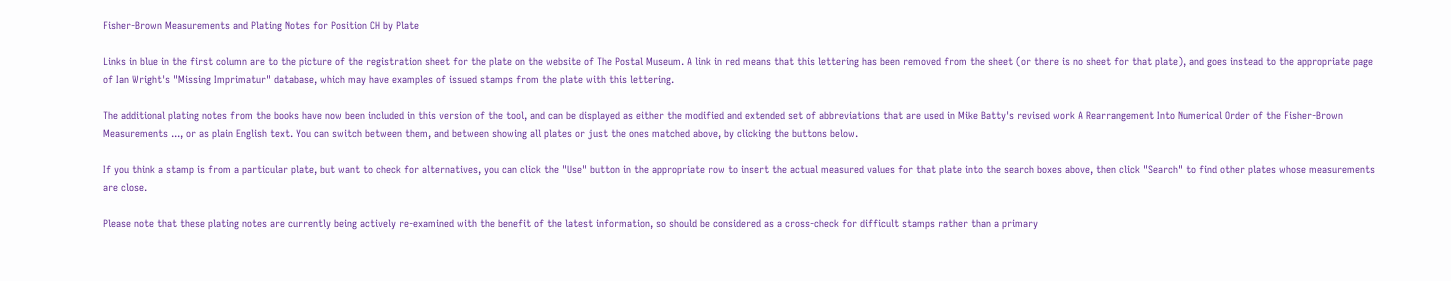Fisher-Brown Measurements and Plating Notes for Position CH by Plate

Links in blue in the first column are to the picture of the registration sheet for the plate on the website of The Postal Museum. A link in red means that this lettering has been removed from the sheet (or there is no sheet for that plate), and goes instead to the appropriate page of Ian Wright's "Missing Imprimatur" database, which may have examples of issued stamps from the plate with this lettering.

The additional plating notes from the books have now been included in this version of the tool, and can be displayed as either the modified and extended set of abbreviations that are used in Mike Batty's revised work A Rearrangement Into Numerical Order of the Fisher-Brown Measurements ..., or as plain English text. You can switch between them, and between showing all plates or just the ones matched above, by clicking the buttons below.

If you think a stamp is from a particular plate, but want to check for alternatives, you can click the "Use" button in the appropriate row to insert the actual measured values for that plate into the search boxes above, then click "Search" to find other plates whose measurements are close.

Please note that these plating notes are currently being actively re-examined with the benefit of the latest information, so should be considered as a cross-check for difficult stamps rather than a primary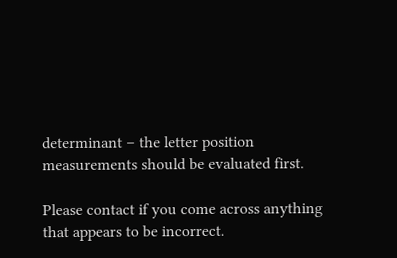determinant – the letter position measurements should be evaluated first.

Please contact if you come across anything that appears to be incorrect.